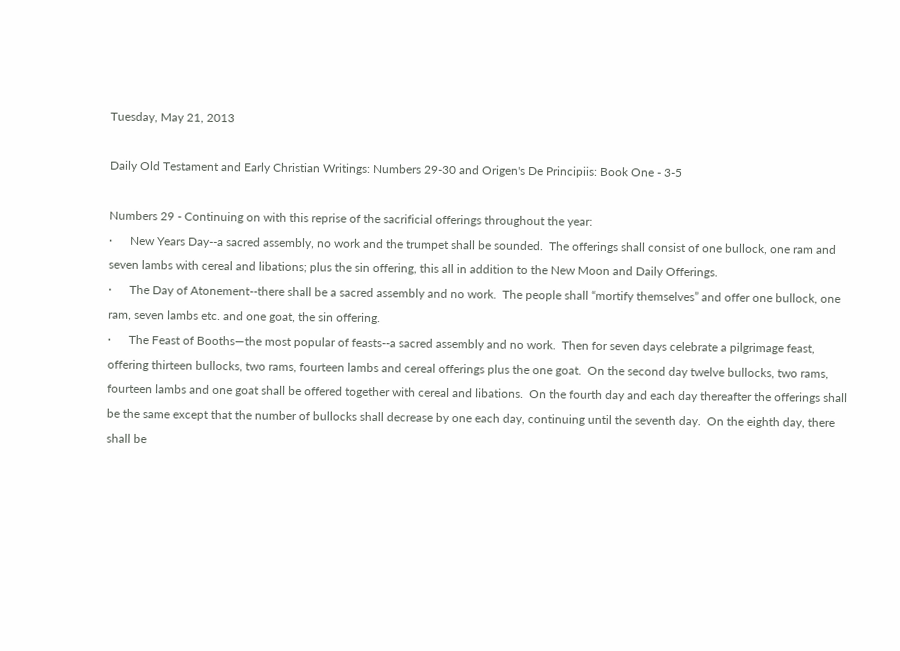Tuesday, May 21, 2013

Daily Old Testament and Early Christian Writings: Numbers 29-30 and Origen's De Principiis: Book One - 3-5

Numbers 29 - Continuing on with this reprise of the sacrificial offerings throughout the year:
·      New Years Day--a sacred assembly, no work and the trumpet shall be sounded.  The offerings shall consist of one bullock, one ram and seven lambs with cereal and libations; plus the sin offering, this all in addition to the New Moon and Daily Offerings.
·      The Day of Atonement--there shall be a sacred assembly and no work.  The people shall “mortify themselves” and offer one bullock, one ram, seven lambs etc. and one goat, the sin offering.
·      The Feast of Booths—the most popular of feasts--a sacred assembly and no work.  Then for seven days celebrate a pilgrimage feast, offering thirteen bullocks, two rams, fourteen lambs and cereal offerings plus the one goat.  On the second day twelve bullocks, two rams, fourteen lambs and one goat shall be offered together with cereal and libations.  On the fourth day and each day thereafter the offerings shall be the same except that the number of bullocks shall decrease by one each day, continuing until the seventh day.  On the eighth day, there shall be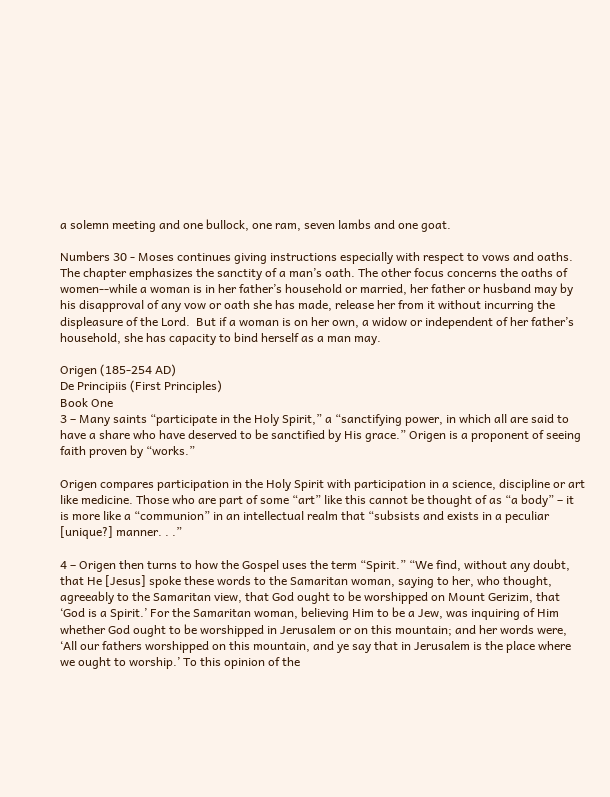a solemn meeting and one bullock, one ram, seven lambs and one goat.

Numbers 30 - Moses continues giving instructions especially with respect to vows and oaths.  The chapter emphasizes the sanctity of a man’s oath. The other focus concerns the oaths of women--while a woman is in her father’s household or married, her father or husband may by his disapproval of any vow or oath she has made, release her from it without incurring the displeasure of the Lord.  But if a woman is on her own, a widow or independent of her father’s household, she has capacity to bind herself as a man may.

Origen (185-254 AD)
De Principiis (First Principles)
Book One
3 – Many saints “participate in the Holy Spirit,” a “sanctifying power, in which all are said to have a share who have deserved to be sanctified by His grace.” Origen is a proponent of seeing faith proven by “works.”

Origen compares participation in the Holy Spirit with participation in a science, discipline or art like medicine. Those who are part of some “art” like this cannot be thought of as “a body” – it is more like a “communion” in an intellectual realm that “subsists and exists in a peculiar [unique?] manner. . .”

4 – Origen then turns to how the Gospel uses the term “Spirit.” “We find, without any doubt, that He [Jesus] spoke these words to the Samaritan woman, saying to her, who thought, agreeably to the Samaritan view, that God ought to be worshipped on Mount Gerizim, that ‘God is a Spirit.’ For the Samaritan woman, believing Him to be a Jew, was inquiring of Him whether God ought to be worshipped in Jerusalem or on this mountain; and her words were, ‘All our fathers worshipped on this mountain, and ye say that in Jerusalem is the place where we ought to worship.’ To this opinion of the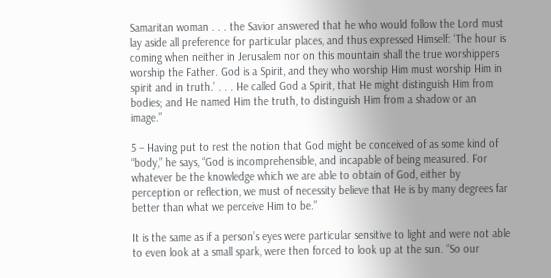Samaritan woman . . . the Savior answered that he who would follow the Lord must lay aside all preference for particular places, and thus expressed Himself: ‘The hour is coming when neither in Jerusalem nor on this mountain shall the true worshippers worship the Father. God is a Spirit, and they who worship Him must worship Him in spirit and in truth.’ . . . He called God a Spirit, that He might distinguish Him from bodies; and He named Him the truth, to distinguish Him from a shadow or an image.”

5 – Having put to rest the notion that God might be conceived of as some kind of “body,” he says, “God is incomprehensible, and incapable of being measured. For whatever be the knowledge which we are able to obtain of God, either by perception or reflection, we must of necessity believe that He is by many degrees far better than what we perceive Him to be.”

It is the same as if a person’s eyes were particular sensitive to light and were not able to even look at a small spark, were then forced to look up at the sun. “So our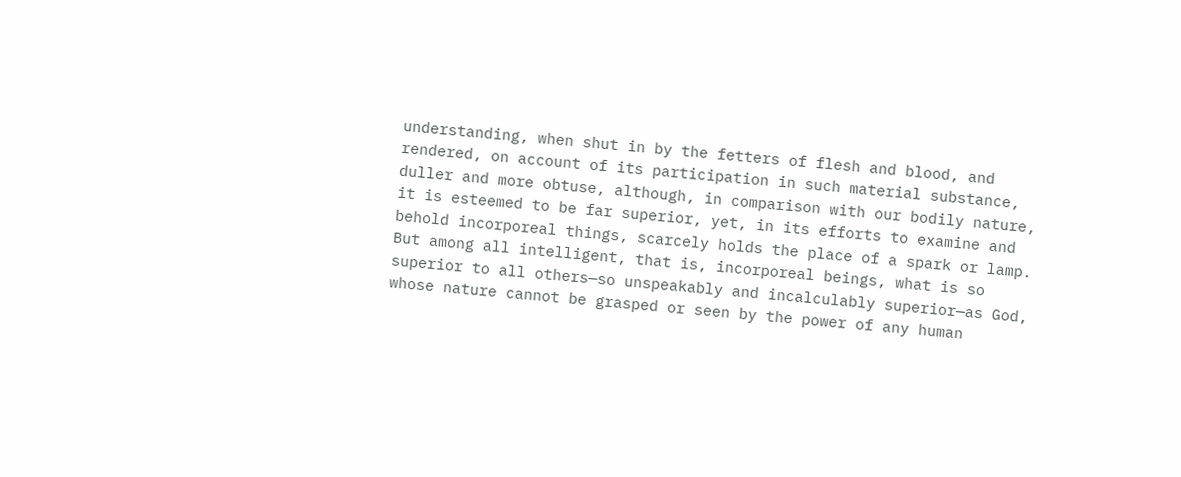understanding, when shut in by the fetters of flesh and blood, and rendered, on account of its participation in such material substance, duller and more obtuse, although, in comparison with our bodily nature, it is esteemed to be far superior, yet, in its efforts to examine and behold incorporeal things, scarcely holds the place of a spark or lamp. But among all intelligent, that is, incorporeal beings, what is so superior to all others—so unspeakably and incalculably superior—as God, whose nature cannot be grasped or seen by the power of any human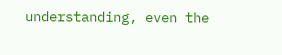understanding, even the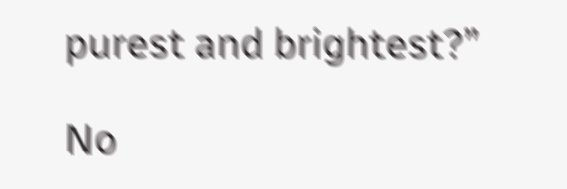purest and brightest?”

No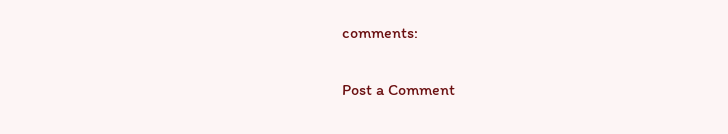comments:

Post a Comment